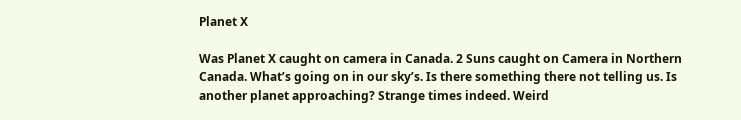Planet X

Was Planet X caught on camera in Canada. 2 Suns caught on Camera in Northern Canada. What’s going on in our sky’s. Is there something there not telling us. Is another planet approaching? Strange times indeed. Weird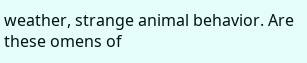weather, strange animal behavior. Are these omens of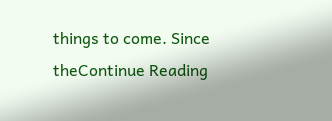things to come. Since theContinue Reading